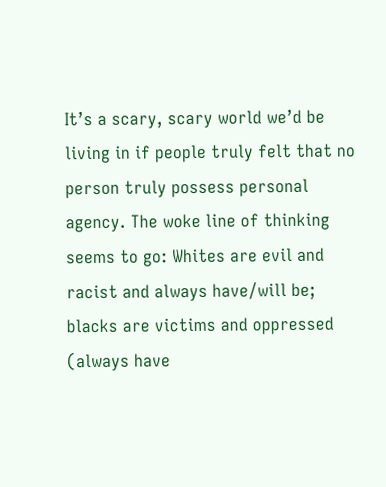It’s a scary, scary world we’d be living in if people truly felt that no person truly possess personal agency. The woke line of thinking seems to go: Whites are evil and racist and always have/will be; blacks are victims and oppressed (always have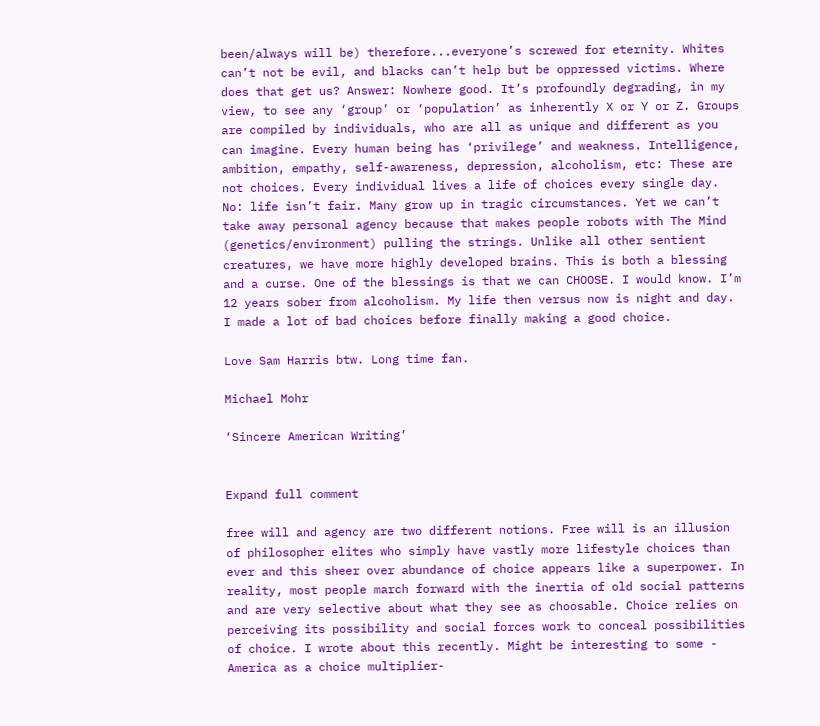been/always will be) therefore...everyone’s screwed for eternity. Whites can’t not be evil, and blacks can’t help but be oppressed victims. Where does that get us? Answer: Nowhere good. It’s profoundly degrading, in my view, to see any ‘group’ or ‘population’ as inherently X or Y or Z. Groups are compiled by individuals, who are all as unique and different as you can imagine. Every human being has ‘privilege’ and weakness. Intelligence, ambition, empathy, self-awareness, depression, alcoholism, etc: These are not choices. Every individual lives a life of choices every single day. No: life isn’t fair. Many grow up in tragic circumstances. Yet we can’t take away personal agency because that makes people robots with The Mind (genetics/environment) pulling the strings. Unlike all other sentient creatures, we have more highly developed brains. This is both a blessing and a curse. One of the blessings is that we can CHOOSE. I would know. I’m 12 years sober from alcoholism. My life then versus now is night and day. I made a lot of bad choices before finally making a good choice.

Love Sam Harris btw. Long time fan.

Michael Mohr

‘Sincere American Writing’


Expand full comment

free will and agency are two different notions. Free will is an illusion of philosopher elites who simply have vastly more lifestyle choices than ever and this sheer over abundance of choice appears like a superpower. In reality, most people march forward with the inertia of old social patterns and are very selective about what they see as choosable. Choice relies on perceiving its possibility and social forces work to conceal possibilities of choice. I wrote about this recently. Might be interesting to some - America as a choice multiplier-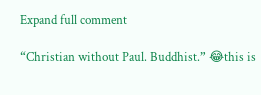Expand full comment

“Christian without Paul. Buddhist.” 😂this is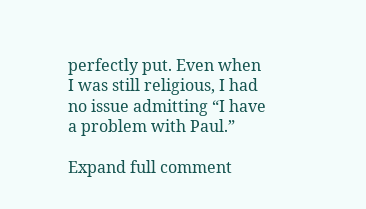perfectly put. Even when I was still religious, I had no issue admitting “I have a problem with Paul.”

Expand full comment